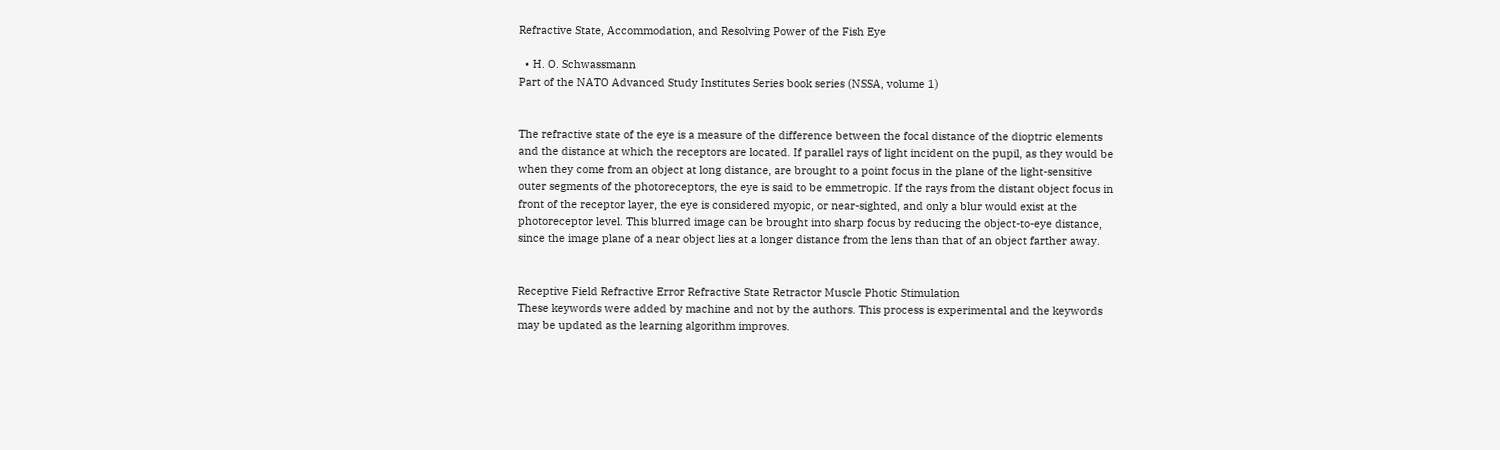Refractive State, Accommodation, and Resolving Power of the Fish Eye

  • H. O. Schwassmann
Part of the NATO Advanced Study Institutes Series book series (NSSA, volume 1)


The refractive state of the eye is a measure of the difference between the focal distance of the dioptric elements and the distance at which the receptors are located. If parallel rays of light incident on the pupil, as they would be when they come from an object at long distance, are brought to a point focus in the plane of the light-sensitive outer segments of the photoreceptors, the eye is said to be emmetropic. If the rays from the distant object focus in front of the receptor layer, the eye is considered myopic, or near-sighted, and only a blur would exist at the photoreceptor level. This blurred image can be brought into sharp focus by reducing the object-to-eye distance, since the image plane of a near object lies at a longer distance from the lens than that of an object farther away.


Receptive Field Refractive Error Refractive State Retractor Muscle Photic Stimulation
These keywords were added by machine and not by the authors. This process is experimental and the keywords may be updated as the learning algorithm improves.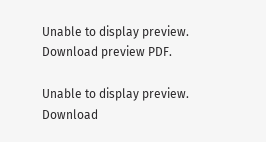Unable to display preview. Download preview PDF.

Unable to display preview. Download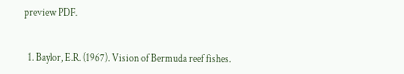preview PDF.


  1. Baylor, E.R. (1967). Vision of Bermuda reef fishes.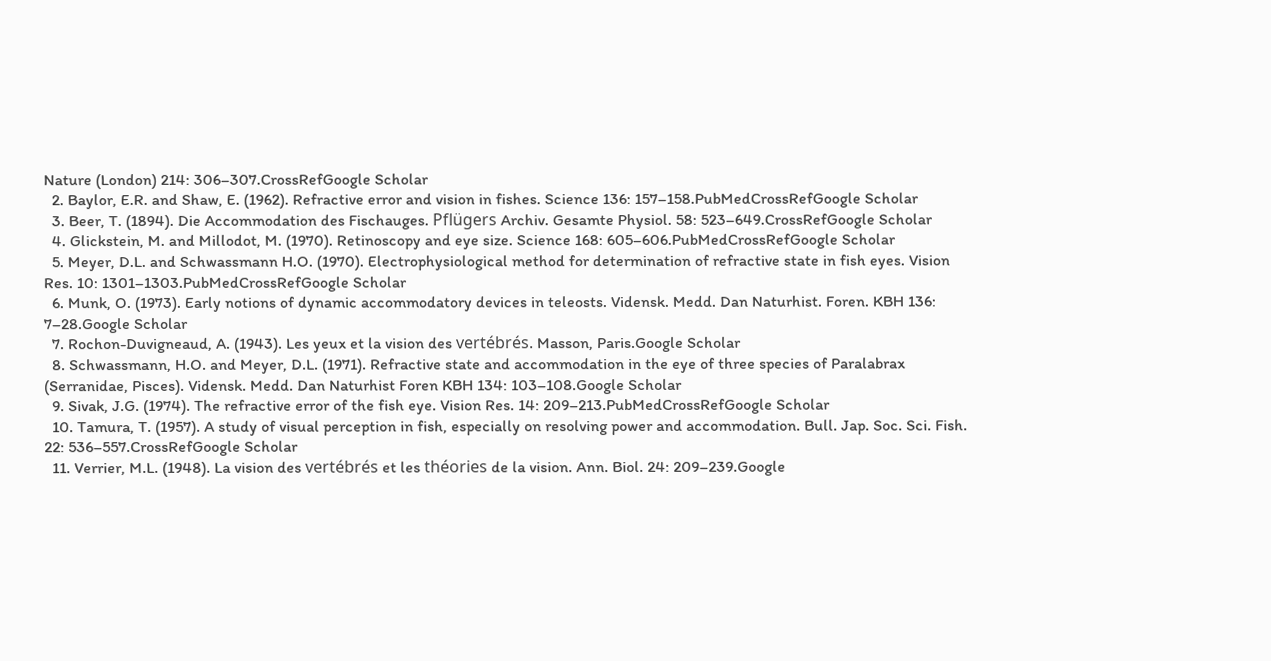Nature (London) 214: 306–307.CrossRefGoogle Scholar
  2. Baylor, E.R. and Shaw, E. (1962). Refractive error and vision in fishes. Science 136: 157–158.PubMedCrossRefGoogle Scholar
  3. Beer, T. (1894). Die Accommodation des Fischauges. Pflügers Archiv. Gesamte Physiol. 58: 523–649.CrossRefGoogle Scholar
  4. Glickstein, M. and Millodot, M. (1970). Retinoscopy and eye size. Science 168: 605–606.PubMedCrossRefGoogle Scholar
  5. Meyer, D.L. and Schwassmann H.O. (1970). Electrophysiological method for determination of refractive state in fish eyes. Vision Res. 10: 1301–1303.PubMedCrossRefGoogle Scholar
  6. Munk, O. (1973). Early notions of dynamic accommodatory devices in teleosts. Vidensk. Medd. Dan Naturhist. Foren. KBH 136: 7–28.Google Scholar
  7. Rochon-Duvigneaud, A. (1943). Les yeux et la vision des vertébrés. Masson, Paris.Google Scholar
  8. Schwassmann, H.O. and Meyer, D.L. (1971). Refractive state and accommodation in the eye of three species of Paralabrax (Serranidae, Pisces). Vidensk. Medd. Dan Naturhist Foren KBH 134: 103–108.Google Scholar
  9. Sivak, J.G. (1974). The refractive error of the fish eye. Vision Res. 14: 209–213.PubMedCrossRefGoogle Scholar
  10. Tamura, T. (1957). A study of visual perception in fish, especially on resolving power and accommodation. Bull. Jap. Soc. Sci. Fish. 22: 536–557.CrossRefGoogle Scholar
  11. Verrier, M.L. (1948). La vision des vertébrés et les théories de la vision. Ann. Biol. 24: 209–239.Google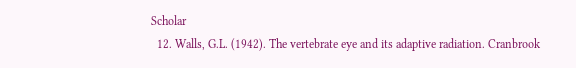Scholar
  12. Walls, G.L. (1942). The vertebrate eye and its adaptive radiation. Cranbrook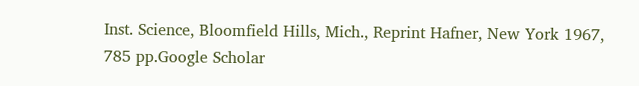Inst. Science, Bloomfield Hills, Mich., Reprint Hafner, New York 1967, 785 pp.Google Scholar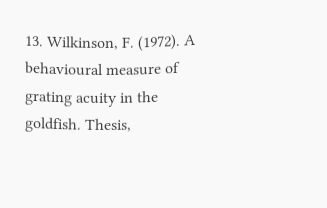13. Wilkinson, F. (1972). A behavioural measure of grating acuity in the goldfish. Thesis,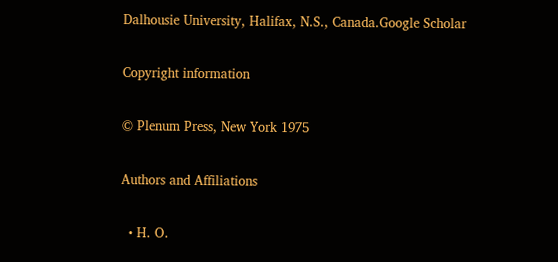Dalhousie University, Halifax, N.S., Canada.Google Scholar

Copyright information

© Plenum Press, New York 1975

Authors and Affiliations

  • H. O.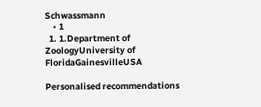Schwassmann
    • 1
  1. 1.Department of ZoologyUniversity of FloridaGainesvilleUSA

Personalised recommendations